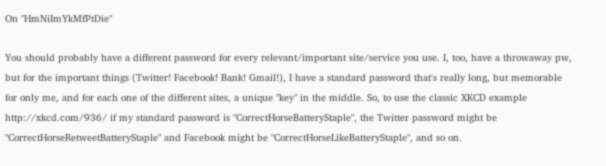On "HmNiImYkMfPtDie"

You should probably have a different password for every relevant/important site/service you use. I, too, have a throwaway pw, but for the important things (Twitter! Facebook! Bank! Gmail!), I have a standard password that's really long, but memorable for only me, and for each one of the different sites, a unique "key" in the middle. So, to use the classic XKCD example http://xkcd.com/936/ if my standard password is "CorrectHorseBatteryStaple", the Twitter password might be "CorrectHorseRetweetBatteryStaple" and Facebook might be "CorrectHorseLikeBatteryStaple", and so on.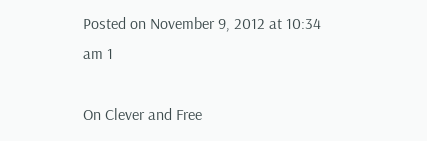Posted on November 9, 2012 at 10:34 am 1

On Clever and Free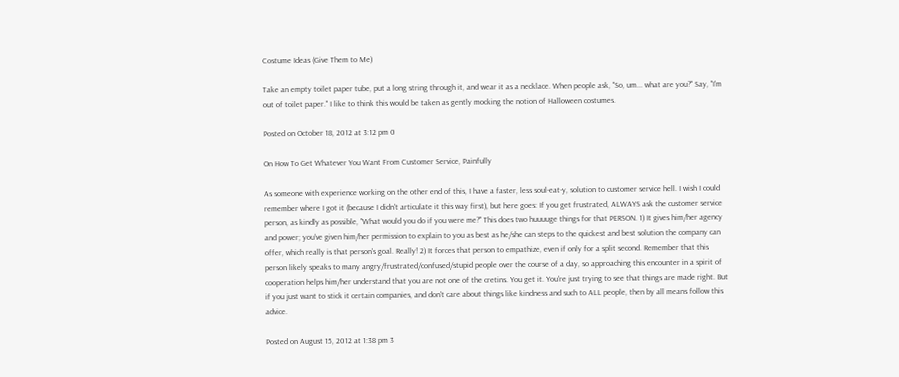Costume Ideas (Give Them to Me)

Take an empty toilet paper tube, put a long string through it, and wear it as a necklace. When people ask, "So, um... what are you?" Say, "I'm out of toilet paper." I like to think this would be taken as gently mocking the notion of Halloween costumes.

Posted on October 18, 2012 at 3:12 pm 0

On How To Get Whatever You Want From Customer Service, Painfully

As someone with experience working on the other end of this, I have a faster, less soul-eat-y, solution to customer service hell. I wish I could remember where I got it (because I didn't articulate it this way first), but here goes: If you get frustrated, ALWAYS ask the customer service person, as kindly as possible, "What would you do if you were me?" This does two huuuuge things for that PERSON. 1) It gives him/her agency and power; you've given him/her permission to explain to you as best as he/she can steps to the quickest and best solution the company can offer, which really is that person's goal. Really! 2) It forces that person to empathize, even if only for a split second. Remember that this person likely speaks to many angry/frustrated/confused/stupid people over the course of a day, so approaching this encounter in a spirit of cooperation helps him/her understand that you are not one of the cretins. You get it. You're just trying to see that things are made right. But if you just want to stick it certain companies, and don't care about things like kindness and such to ALL people, then by all means follow this advice.

Posted on August 15, 2012 at 1:38 pm 3